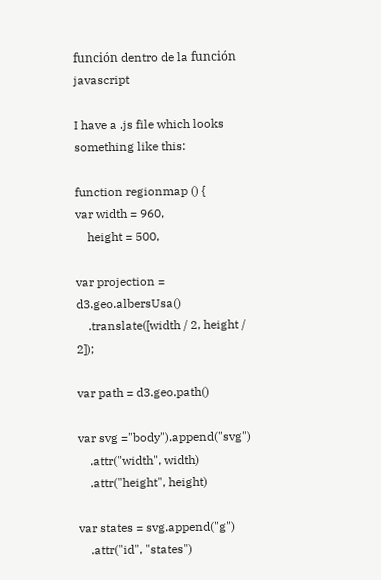función dentro de la función javascript

I have a .js file which looks something like this:

function regionmap () {
var width = 960,
    height = 500,

var projection = d3.geo.albersUsa()
    .translate([width / 2, height / 2]);

var path = d3.geo.path()

var svg ="body").append("svg")
    .attr("width", width)
    .attr("height", height)

var states = svg.append("g")
    .attr("id", "states")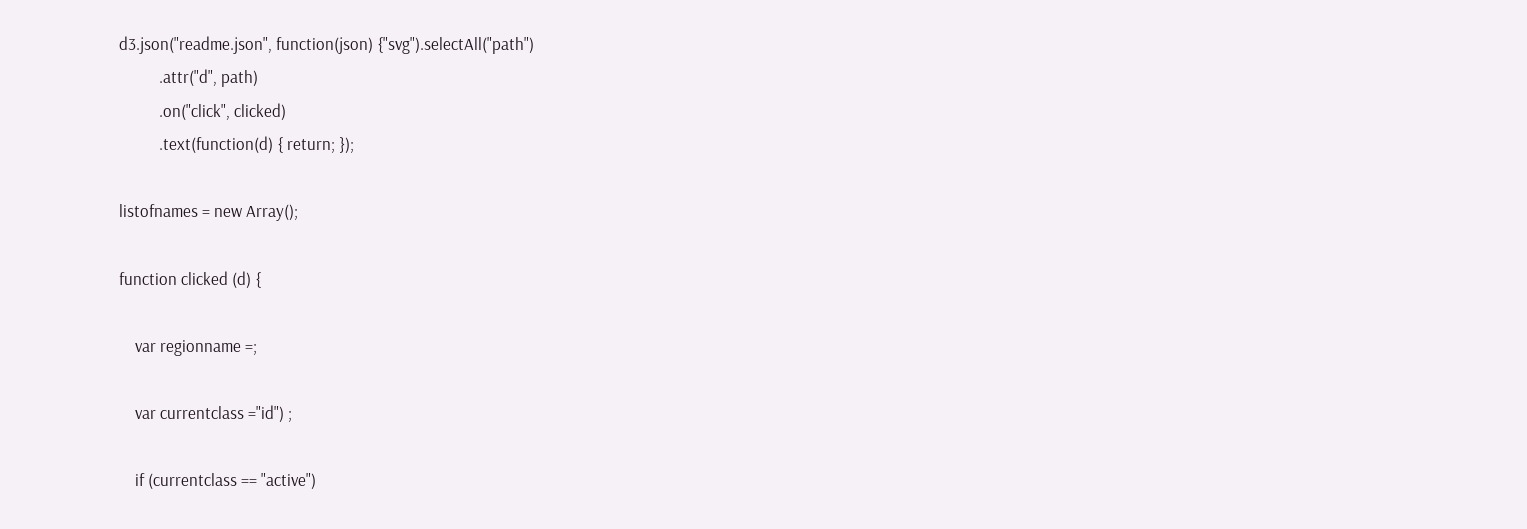d3.json("readme.json", function(json) {"svg").selectAll("path")
          .attr("d", path)
          .on("click", clicked)
          .text(function(d) { return; });

listofnames = new Array();

function clicked (d) {

    var regionname =;

    var currentclass ="id") ;

    if (currentclass == "active")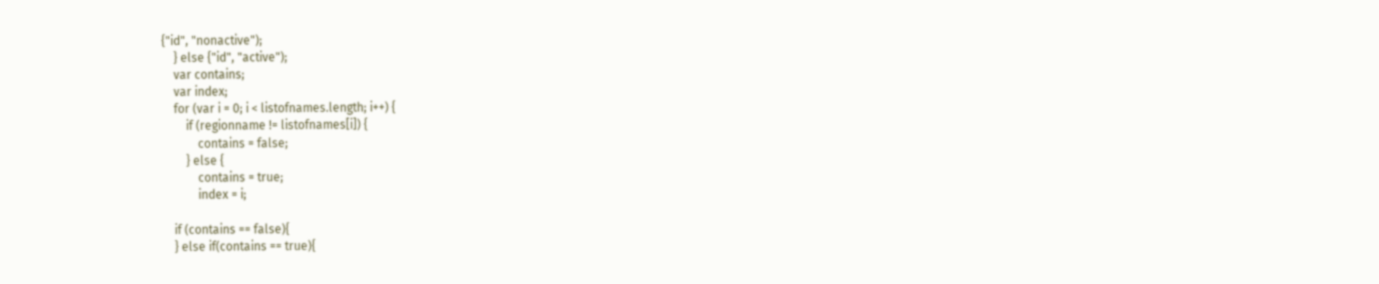{"id", "nonactive");
    } else {"id", "active");
    var contains;
    var index;
    for (var i = 0; i < listofnames.length; i++) {
        if (regionname != listofnames[i]) {
            contains = false;
        } else {
            contains = true;
            index = i;

    if (contains == false){
    } else if(contains == true){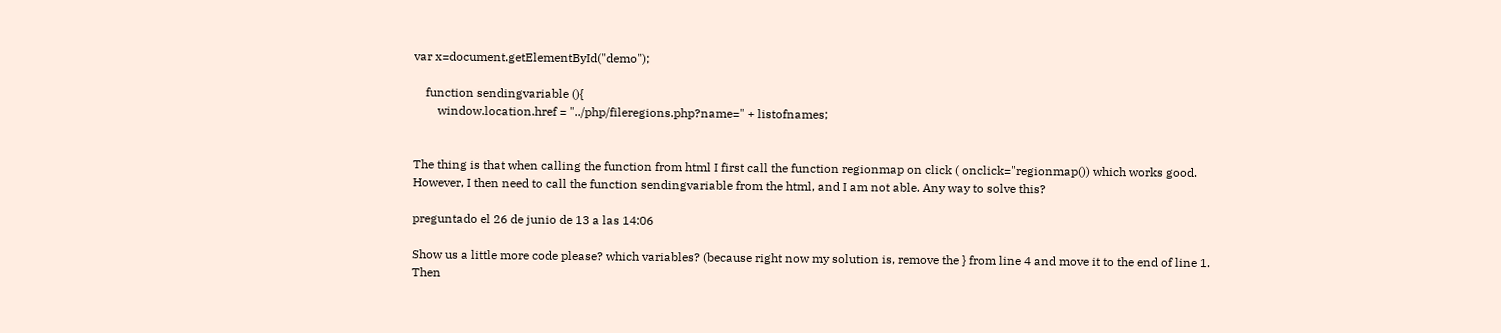var x=document.getElementById("demo");

    function sendingvariable (){
        window.location.href = "../php/fileregions.php?name=" + listofnames;


The thing is that when calling the function from html I first call the function regionmap on click ( onclick="regionmap()) which works good. However, I then need to call the function sendingvariable from the html, and I am not able. Any way to solve this?

preguntado el 26 de junio de 13 a las 14:06

Show us a little more code please? which variables? (because right now my solution is, remove the } from line 4 and move it to the end of line 1. Then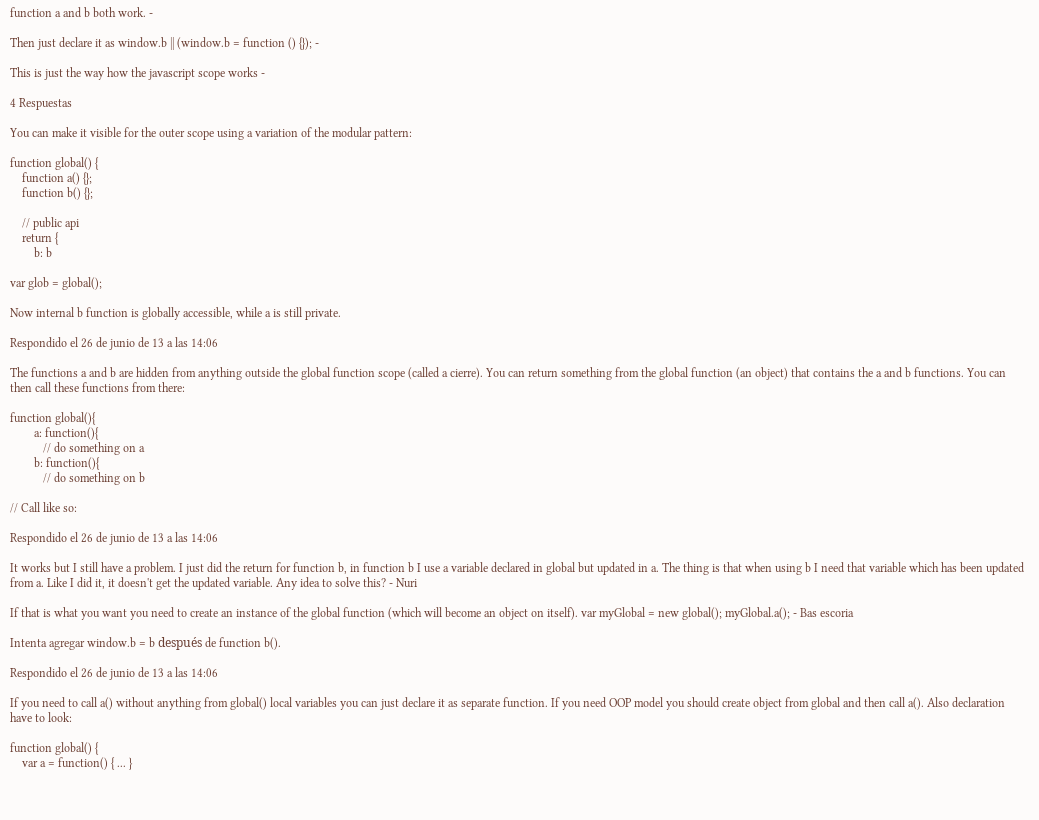function a and b both work. -

Then just declare it as window.b || (window.b = function () {}); -

This is just the way how the javascript scope works -

4 Respuestas

You can make it visible for the outer scope using a variation of the modular pattern:

function global() {
    function a() {};
    function b() {};

    // public api
    return {
        b: b

var glob = global();

Now internal b function is globally accessible, while a is still private.

Respondido el 26 de junio de 13 a las 14:06

The functions a and b are hidden from anything outside the global function scope (called a cierre). You can return something from the global function (an object) that contains the a and b functions. You can then call these functions from there:

function global(){
        a: function(){
           // do something on a
        b: function(){
           // do something on b

// Call like so:

Respondido el 26 de junio de 13 a las 14:06

It works but I still have a problem. I just did the return for function b, in function b I use a variable declared in global but updated in a. The thing is that when using b I need that variable which has been updated from a. Like I did it, it doesn't get the updated variable. Any idea to solve this? - Nuri

If that is what you want you need to create an instance of the global function (which will become an object on itself). var myGlobal = new global(); myGlobal.a(); - Bas escoria

Intenta agregar window.b = b después de function b().

Respondido el 26 de junio de 13 a las 14:06

If you need to call a() without anything from global() local variables you can just declare it as separate function. If you need OOP model you should create object from global and then call a(). Also declaration have to look:

function global() {
    var a = function() { ... }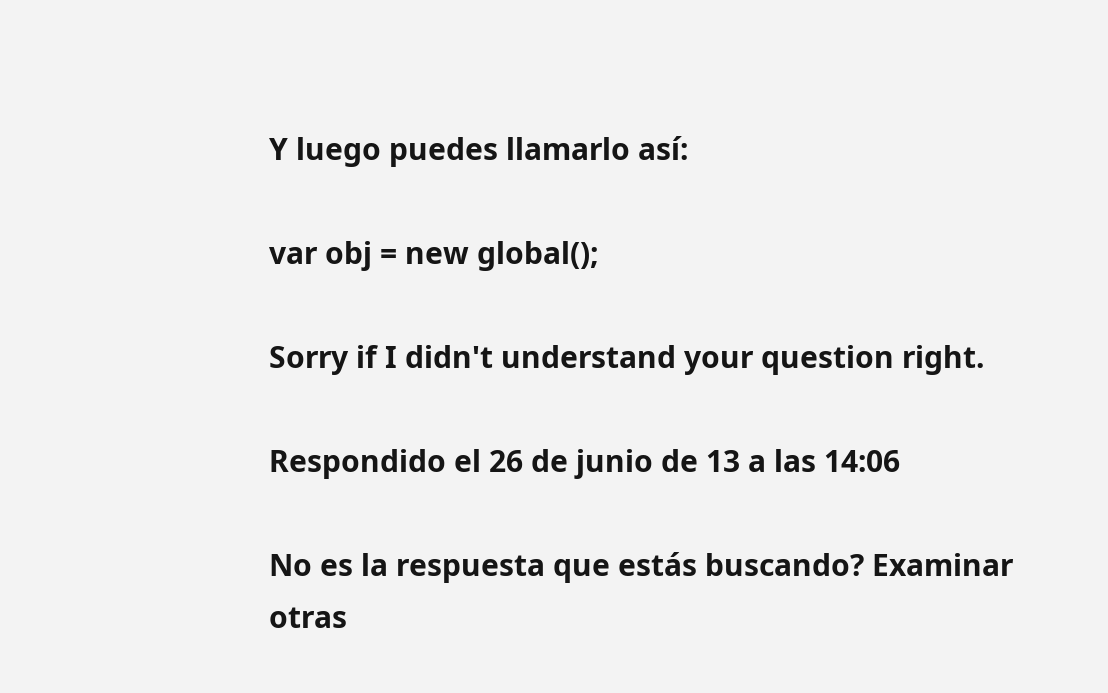Y luego puedes llamarlo así:

var obj = new global();

Sorry if I didn't understand your question right.

Respondido el 26 de junio de 13 a las 14:06

No es la respuesta que estás buscando? Examinar otras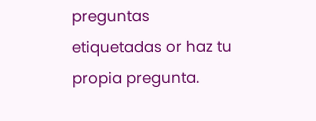preguntas etiquetadas or haz tu propia pregunta.